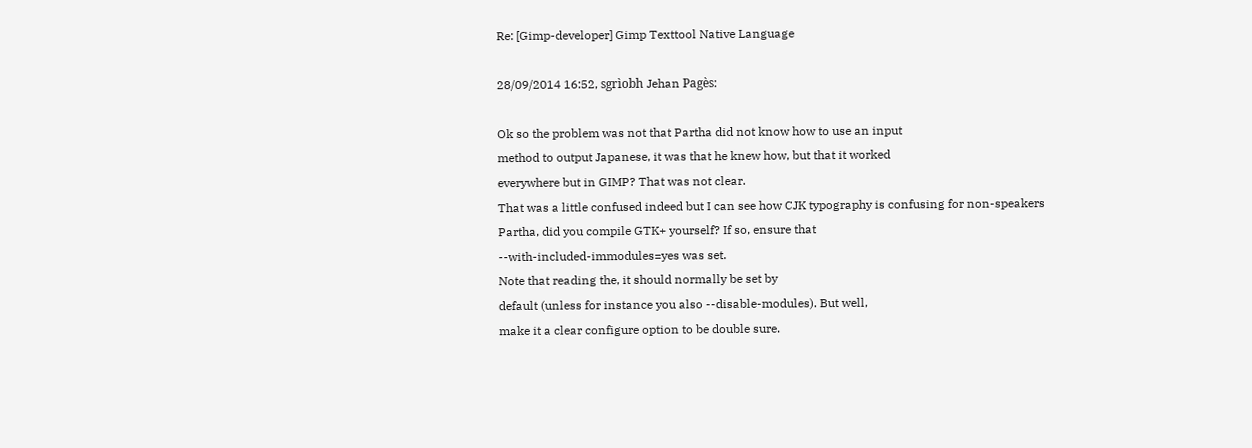Re: [Gimp-developer] Gimp Texttool Native Language

28/09/2014 16:52, sgrìobh Jehan Pagès:

Ok so the problem was not that Partha did not know how to use an input
method to output Japanese, it was that he knew how, but that it worked
everywhere but in GIMP? That was not clear.
That was a little confused indeed but I can see how CJK typography is confusing for non-speakers
Partha, did you compile GTK+ yourself? If so, ensure that
--with-included-immodules=yes was set.
Note that reading the, it should normally be set by
default (unless for instance you also --disable-modules). But well,
make it a clear configure option to be double sure.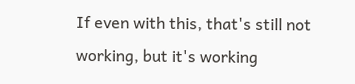If even with this, that's still not working, but it's working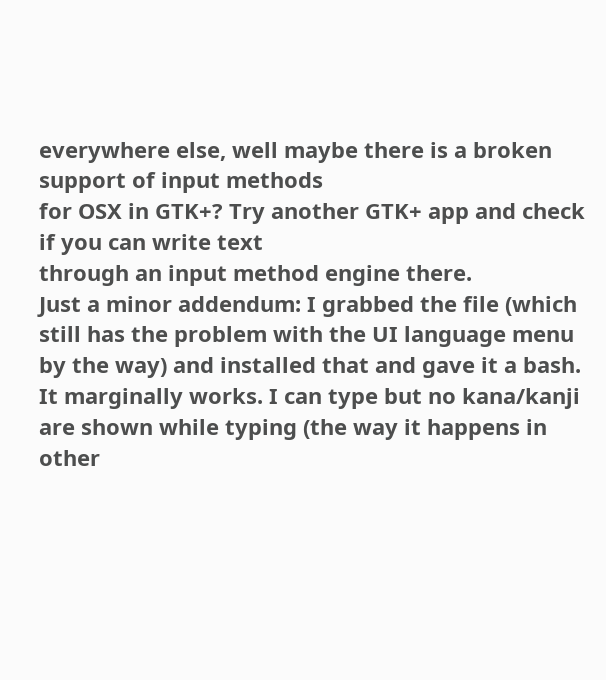everywhere else, well maybe there is a broken support of input methods
for OSX in GTK+? Try another GTK+ app and check if you can write text
through an input method engine there.
Just a minor addendum: I grabbed the file (which still has the problem with the UI language menu by the way) and installed that and gave it a bash. It marginally works. I can type but no kana/kanji are shown while typing (the way it happens in other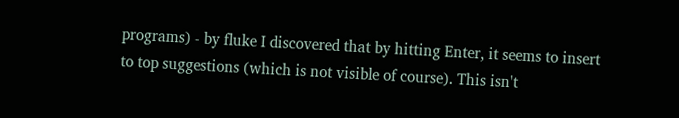programs) - by fluke I discovered that by hitting Enter, it seems to insert to top suggestions (which is not visible of course). This isn't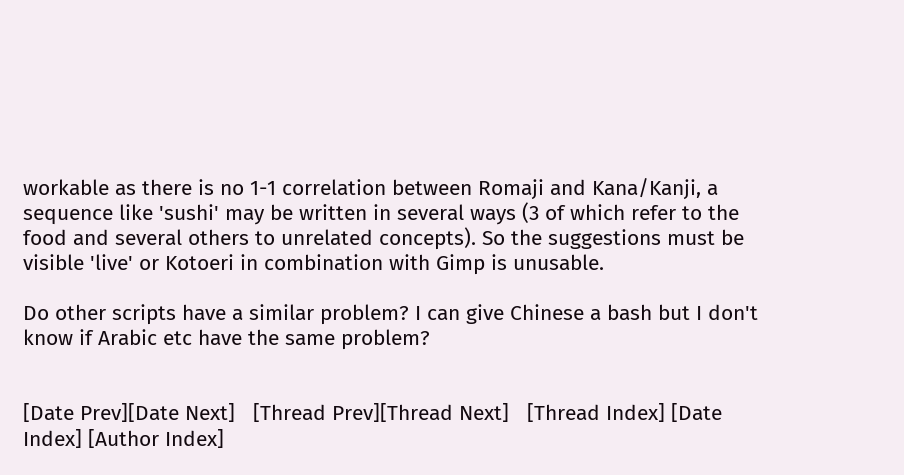workable as there is no 1-1 correlation between Romaji and Kana/Kanji, a sequence like 'sushi' may be written in several ways (3 of which refer to the food and several others to unrelated concepts). So the suggestions must be visible 'live' or Kotoeri in combination with Gimp is unusable.

Do other scripts have a similar problem? I can give Chinese a bash but I don't know if Arabic etc have the same problem?


[Date Prev][Date Next]   [Thread Prev][Thread Next]   [Thread Index] [Date Index] [Author Index]